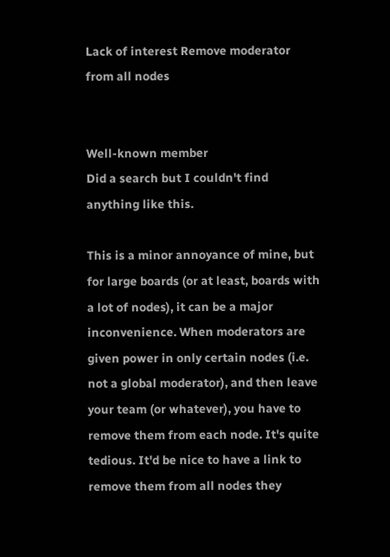Lack of interest Remove moderator from all nodes


Well-known member
Did a search but I couldn't find anything like this.

This is a minor annoyance of mine, but for large boards (or at least, boards with a lot of nodes), it can be a major inconvenience. When moderators are given power in only certain nodes (i.e. not a global moderator), and then leave your team (or whatever), you have to remove them from each node. It's quite tedious. It'd be nice to have a link to remove them from all nodes they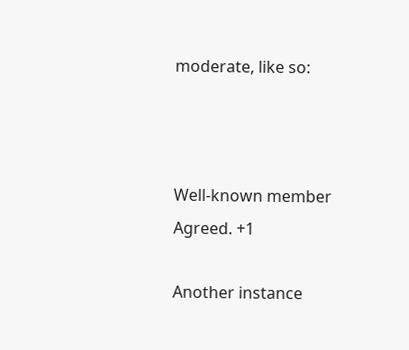moderate, like so:



Well-known member
Agreed. +1

Another instance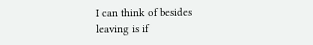I can think of besides leaving is if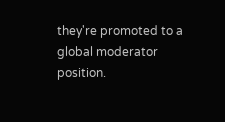they're promoted to a global moderator position.